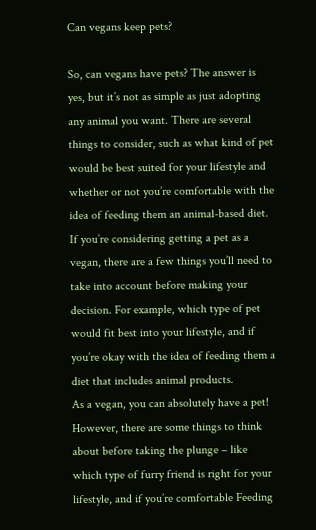Can vegans keep pets?

So, can vegans have pets? The answer is yes, but it’s not as simple as just adopting any animal you want. There are several things to consider, such as what kind of pet would be best suited for your lifestyle and whether or not you’re comfortable with the idea of feeding them an animal-based diet.
If you’re considering getting a pet as a vegan, there are a few things you’ll need to take into account before making your decision. For example, which type of pet would fit best into your lifestyle, and if you’re okay with the idea of feeding them a diet that includes animal products.
As a vegan, you can absolutely have a pet! However, there are some things to think about before taking the plunge – like which type of furry friend is right for your lifestyle, and if you’re comfortable Feeding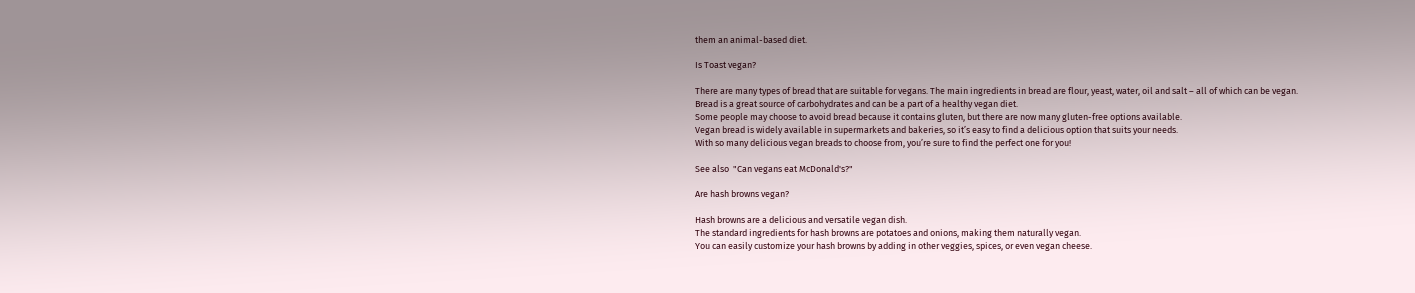them an animal-based diet.

Is Toast vegan?

There are many types of bread that are suitable for vegans. The main ingredients in bread are flour, yeast, water, oil and salt – all of which can be vegan.
Bread is a great source of carbohydrates and can be a part of a healthy vegan diet.
Some people may choose to avoid bread because it contains gluten, but there are now many gluten-free options available.
Vegan bread is widely available in supermarkets and bakeries, so it’s easy to find a delicious option that suits your needs.
With so many delicious vegan breads to choose from, you’re sure to find the perfect one for you!

See also  "Can vegans eat McDonald's?"

Are hash browns vegan?

Hash browns are a delicious and versatile vegan dish.
The standard ingredients for hash browns are potatoes and onions, making them naturally vegan.
You can easily customize your hash browns by adding in other veggies, spices, or even vegan cheese.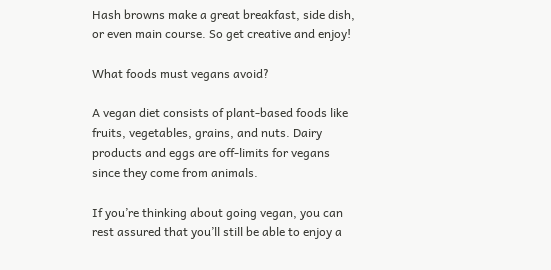Hash browns make a great breakfast, side dish, or even main course. So get creative and enjoy!

What foods must vegans avoid?

A vegan diet consists of plant-based foods like fruits, vegetables, grains, and nuts. Dairy products and eggs are off-limits for vegans since they come from animals.

If you’re thinking about going vegan, you can rest assured that you’ll still be able to enjoy a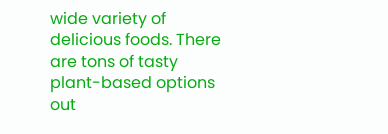wide variety of delicious foods. There are tons of tasty plant-based options out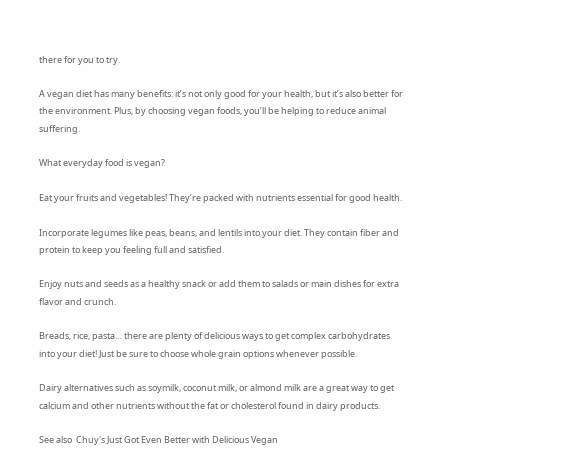there for you to try.

A vegan diet has many benefits: it’s not only good for your health, but it’s also better for the environment. Plus, by choosing vegan foods, you’ll be helping to reduce animal suffering.

What everyday food is vegan?

Eat your fruits and vegetables! They’re packed with nutrients essential for good health.

Incorporate legumes like peas, beans, and lentils into your diet. They contain fiber and protein to keep you feeling full and satisfied.

Enjoy nuts and seeds as a healthy snack or add them to salads or main dishes for extra flavor and crunch.

Breads, rice, pasta… there are plenty of delicious ways to get complex carbohydrates into your diet! Just be sure to choose whole grain options whenever possible.

Dairy alternatives such as soymilk, coconut milk, or almond milk are a great way to get calcium and other nutrients without the fat or cholesterol found in dairy products.

See also  Chuy's Just Got Even Better with Delicious Vegan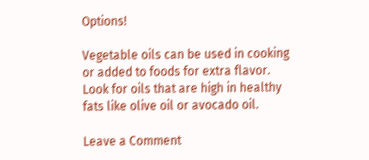Options!

Vegetable oils can be used in cooking or added to foods for extra flavor. Look for oils that are high in healthy fats like olive oil or avocado oil.

Leave a Comment